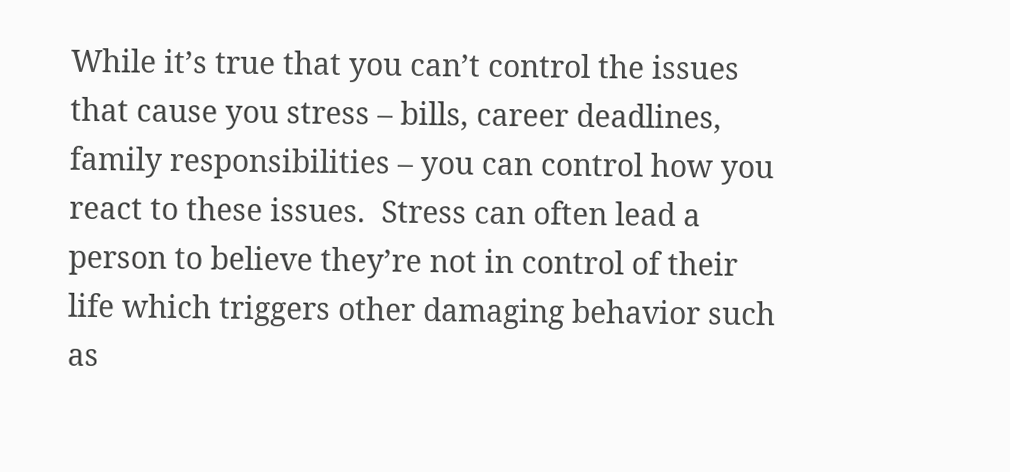While it’s true that you can’t control the issues that cause you stress – bills, career deadlines, family responsibilities – you can control how you react to these issues.  Stress can often lead a person to believe they’re not in control of their life which triggers other damaging behavior such as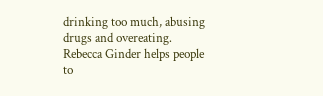drinking too much, abusing drugs and overeating.  Rebecca Ginder helps people to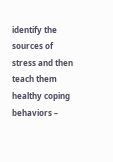identify the sources of stress and then teach them healthy coping behaviors –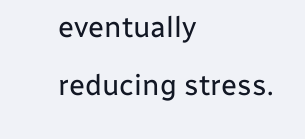eventually reducing stress.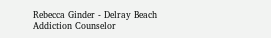Rebecca Ginder - Delray Beach Addiction Counselor